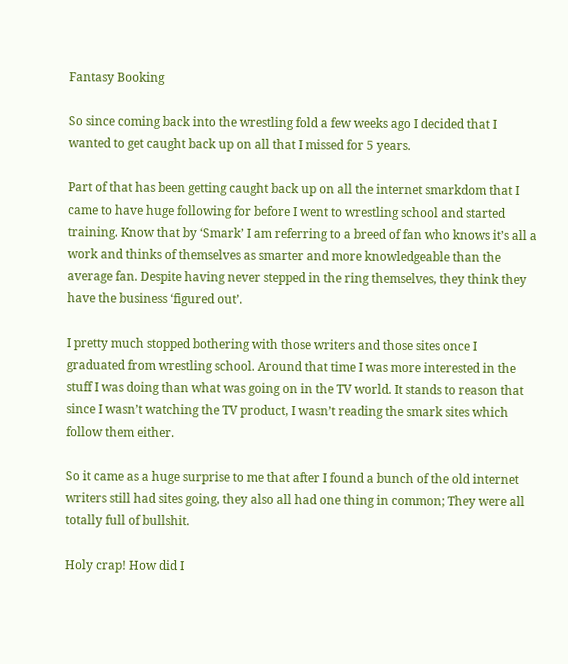Fantasy Booking

So since coming back into the wrestling fold a few weeks ago I decided that I wanted to get caught back up on all that I missed for 5 years.

Part of that has been getting caught back up on all the internet smarkdom that I came to have huge following for before I went to wrestling school and started training. Know that by ‘Smark’ I am referring to a breed of fan who knows it’s all a work and thinks of themselves as smarter and more knowledgeable than the average fan. Despite having never stepped in the ring themselves, they think they have the business ‘figured out’.

I pretty much stopped bothering with those writers and those sites once I graduated from wrestling school. Around that time I was more interested in the stuff I was doing than what was going on in the TV world. It stands to reason that since I wasn’t watching the TV product, I wasn’t reading the smark sites which follow them either.

So it came as a huge surprise to me that after I found a bunch of the old internet writers still had sites going, they also all had one thing in common; They were all totally full of bullshit.

Holy crap! How did I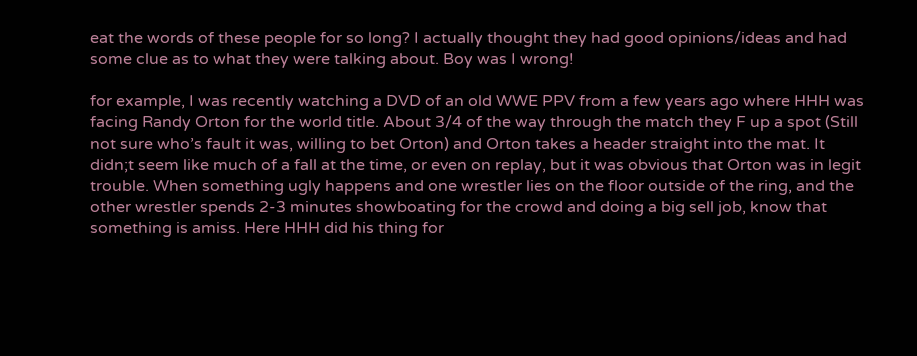eat the words of these people for so long? I actually thought they had good opinions/ideas and had some clue as to what they were talking about. Boy was I wrong!

for example, I was recently watching a DVD of an old WWE PPV from a few years ago where HHH was facing Randy Orton for the world title. About 3/4 of the way through the match they F up a spot (Still not sure who’s fault it was, willing to bet Orton) and Orton takes a header straight into the mat. It didn;t seem like much of a fall at the time, or even on replay, but it was obvious that Orton was in legit trouble. When something ugly happens and one wrestler lies on the floor outside of the ring, and the other wrestler spends 2-3 minutes showboating for the crowd and doing a big sell job, know that something is amiss. Here HHH did his thing for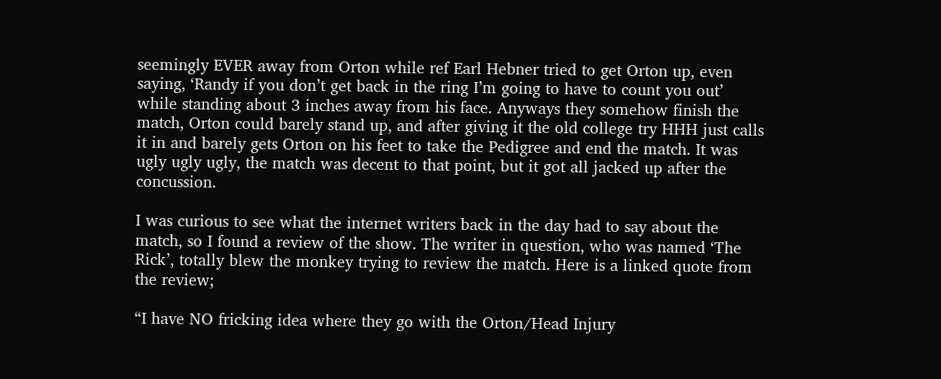seemingly EVER away from Orton while ref Earl Hebner tried to get Orton up, even saying, ‘Randy if you don’t get back in the ring I’m going to have to count you out’ while standing about 3 inches away from his face. Anyways they somehow finish the match, Orton could barely stand up, and after giving it the old college try HHH just calls it in and barely gets Orton on his feet to take the Pedigree and end the match. It was ugly ugly ugly, the match was decent to that point, but it got all jacked up after the concussion.

I was curious to see what the internet writers back in the day had to say about the match, so I found a review of the show. The writer in question, who was named ‘The Rick’, totally blew the monkey trying to review the match. Here is a linked quote from the review;

“I have NO fricking idea where they go with the Orton/Head Injury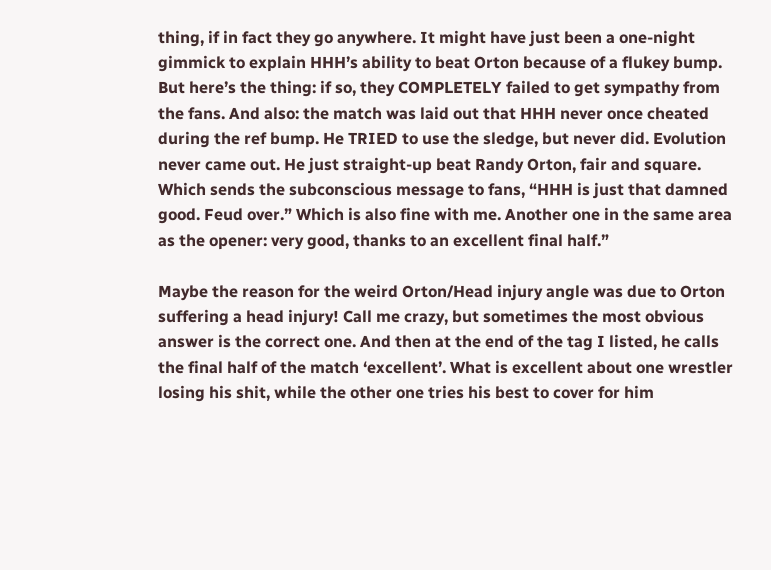thing, if in fact they go anywhere. It might have just been a one-night gimmick to explain HHH’s ability to beat Orton because of a flukey bump. But here’s the thing: if so, they COMPLETELY failed to get sympathy from the fans. And also: the match was laid out that HHH never once cheated during the ref bump. He TRIED to use the sledge, but never did. Evolution never came out. He just straight-up beat Randy Orton, fair and square. Which sends the subconscious message to fans, “HHH is just that damned good. Feud over.” Which is also fine with me. Another one in the same area as the opener: very good, thanks to an excellent final half.”

Maybe the reason for the weird Orton/Head injury angle was due to Orton suffering a head injury! Call me crazy, but sometimes the most obvious answer is the correct one. And then at the end of the tag I listed, he calls the final half of the match ‘excellent’. What is excellent about one wrestler losing his shit, while the other one tries his best to cover for him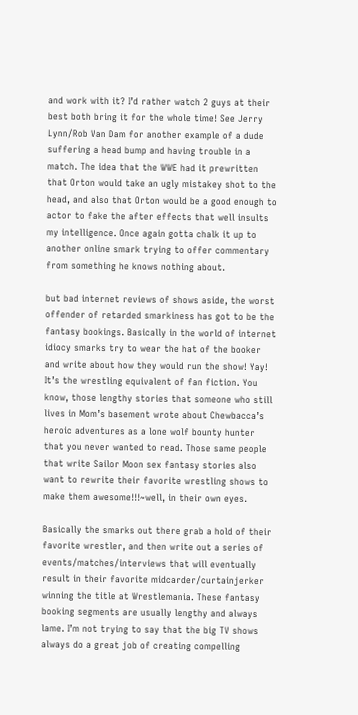and work with it? I’d rather watch 2 guys at their best both bring it for the whole time! See Jerry Lynn/Rob Van Dam for another example of a dude suffering a head bump and having trouble in a match. The idea that the WWE had it prewritten that Orton would take an ugly mistakey shot to the head, and also that Orton would be a good enough to actor to fake the after effects that well insults my intelligence. Once again gotta chalk it up to another online smark trying to offer commentary from something he knows nothing about.

but bad internet reviews of shows aside, the worst offender of retarded smarkiness has got to be the fantasy bookings. Basically in the world of internet idiocy smarks try to wear the hat of the booker and write about how they would run the show! Yay! It’s the wrestling equivalent of fan fiction. You know, those lengthy stories that someone who still lives in Mom’s basement wrote about Chewbacca’s heroic adventures as a lone wolf bounty hunter that you never wanted to read. Those same people that write Sailor Moon sex fantasy stories also want to rewrite their favorite wrestling shows to make them awesome!!!~well, in their own eyes.

Basically the smarks out there grab a hold of their favorite wrestler, and then write out a series of events/matches/interviews that will eventually result in their favorite midcarder/curtainjerker winning the title at Wrestlemania. These fantasy booking segments are usually lengthy and always lame. I’m not trying to say that the big TV shows always do a great job of creating compelling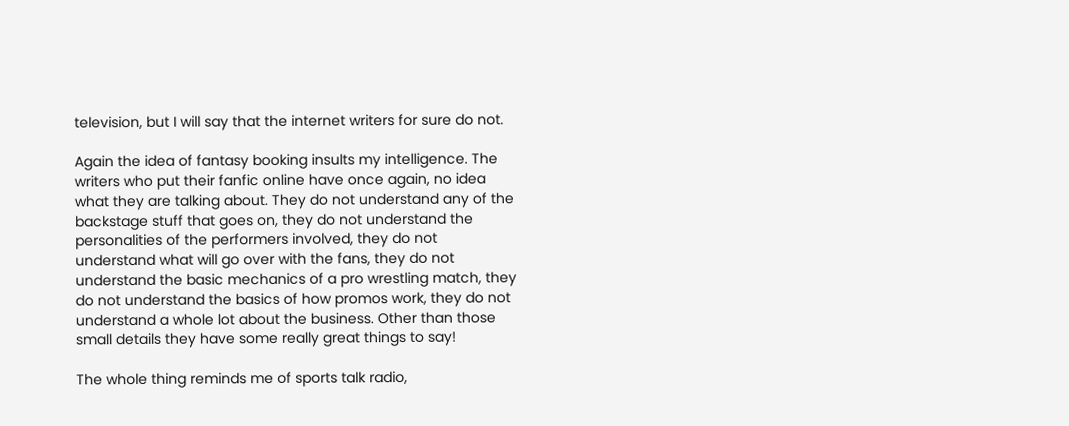television, but I will say that the internet writers for sure do not.

Again the idea of fantasy booking insults my intelligence. The writers who put their fanfic online have once again, no idea what they are talking about. They do not understand any of the backstage stuff that goes on, they do not understand the personalities of the performers involved, they do not understand what will go over with the fans, they do not understand the basic mechanics of a pro wrestling match, they do not understand the basics of how promos work, they do not understand a whole lot about the business. Other than those small details they have some really great things to say!

The whole thing reminds me of sports talk radio,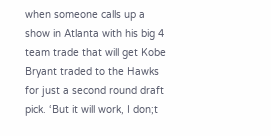when someone calls up a show in Atlanta with his big 4 team trade that will get Kobe Bryant traded to the Hawks for just a second round draft pick. ‘But it will work, I don;t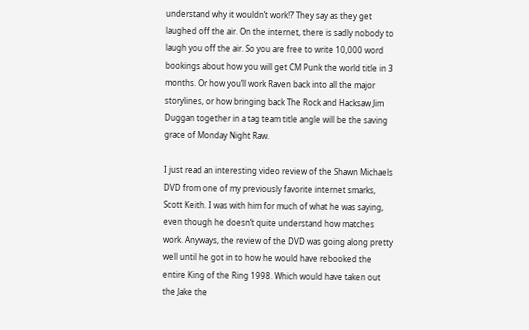understand why it wouldn’t work!?’ They say as they get laughed off the air. On the internet, there is sadly nobody to laugh you off the air. So you are free to write 10,000 word bookings about how you will get CM Punk the world title in 3 months. Or how you’ll work Raven back into all the major storylines, or how bringing back The Rock and Hacksaw Jim Duggan together in a tag team title angle will be the saving grace of Monday Night Raw.

I just read an interesting video review of the Shawn Michaels DVD from one of my previously favorite internet smarks, Scott Keith. I was with him for much of what he was saying, even though he doesn’t quite understand how matches work. Anyways, the review of the DVD was going along pretty well until he got in to how he would have rebooked the entire King of the Ring 1998. Which would have taken out the Jake the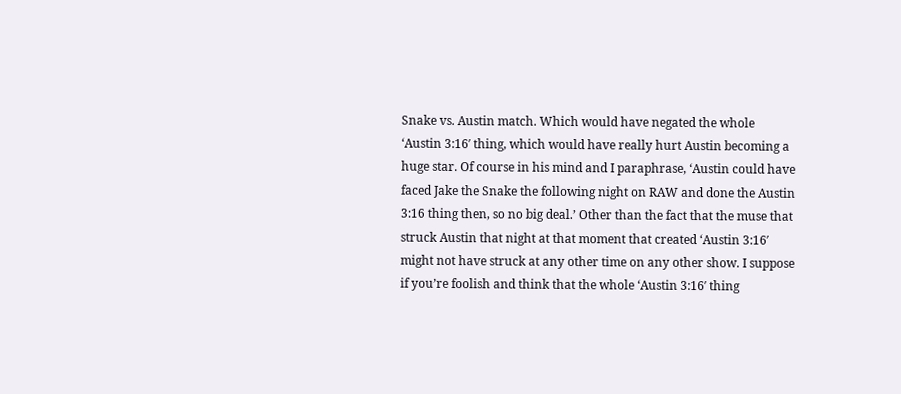Snake vs. Austin match. Which would have negated the whole ‘Austin 3:16′ thing, which would have really hurt Austin becoming a huge star. Of course in his mind and I paraphrase, ‘Austin could have faced Jake the Snake the following night on RAW and done the Austin 3:16 thing then, so no big deal.’ Other than the fact that the muse that struck Austin that night at that moment that created ‘Austin 3:16′ might not have struck at any other time on any other show. I suppose if you’re foolish and think that the whole ‘Austin 3:16′ thing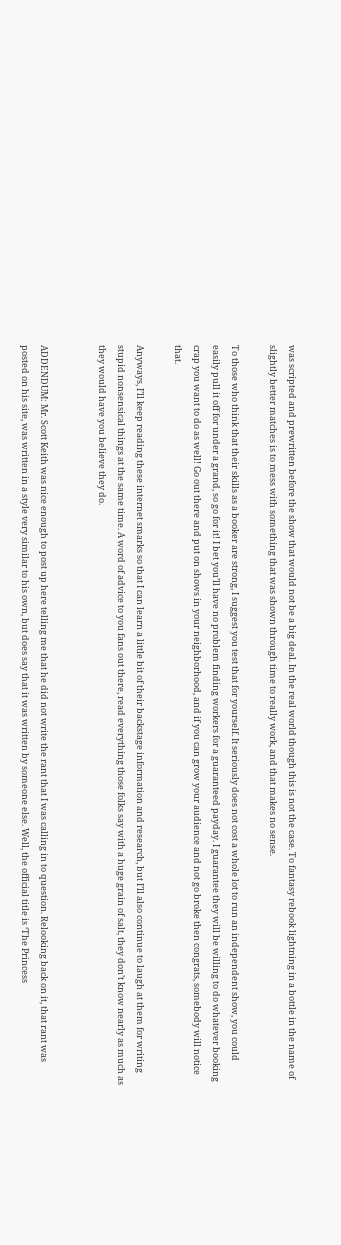was scripted and prewritten before the show that would not be a big deal. In the real world though this is not the case. To fantasy rebook lightning in a bottle in the name of slightly better matches is to mess with something that was shown through time to really work, and that makes no sense.

To those who think that their skills as a booker are strong, I suggest you test that for yourself. It seriously does not cost a whole lot to run an independent show, you could easily pull it off for under a grand, so go for it! I bet you’ll have no problem finding workers for a guaranteed payday. I guarantee they will be willing to do whatever booking crap you want to do as well! Go out there and put on shows in your neighborhood, and if you can grow your audience and not go broke then congrats, somebody will notice that.

Anyways, I’ll keep reading these internet smarks so that I can learn a little bit of their backstage information and research, but I’ll also continue to laugh at them for writing stupid nonsensical things at the same time. A word of advice to you fans out there, read everything those folks say with a huge grain of salt, they don’t know nearly as much as they would have you believe they do.


ADDENDUM: Mr. Scott Keith was nice enough to post up here telling me that he did not write the rant that I was calling in to question. Relooking back on it, that rant was posted on his site, was written in a style very similar to his own, but does say that it was written by someone else. Well, the official title is ‘The Princess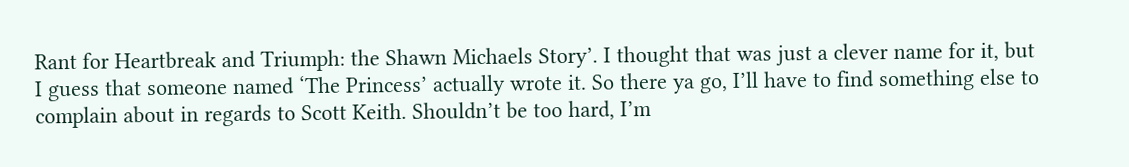Rant for Heartbreak and Triumph: the Shawn Michaels Story’. I thought that was just a clever name for it, but I guess that someone named ‘The Princess’ actually wrote it. So there ya go, I’ll have to find something else to complain about in regards to Scott Keith. Shouldn’t be too hard, I’m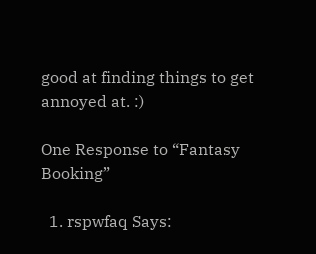good at finding things to get annoyed at. :)

One Response to “Fantasy Booking”

  1. rspwfaq Says: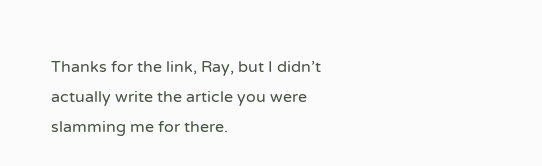Thanks for the link, Ray, but I didn’t actually write the article you were slamming me for there.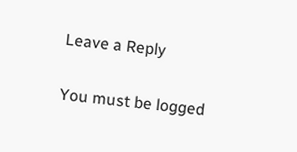Leave a Reply

You must be logged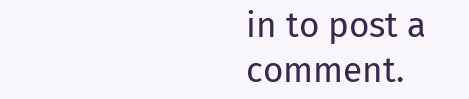in to post a comment.